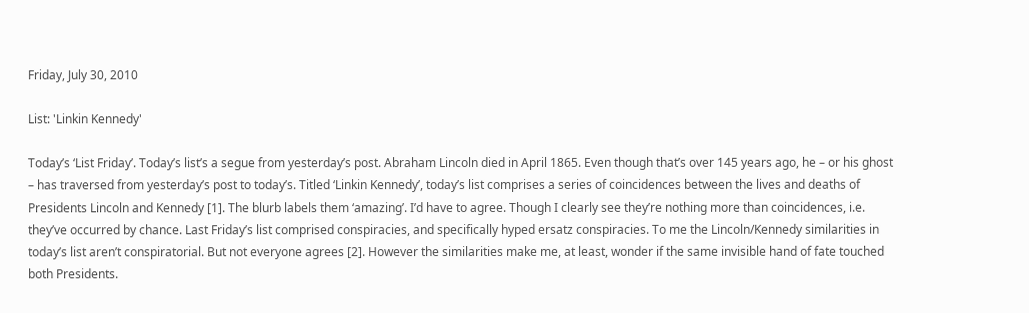Friday, July 30, 2010

List: 'Linkin Kennedy'

Today’s ‘List Friday’. Today’s list’s a segue from yesterday’s post. Abraham Lincoln died in April 1865. Even though that’s over 145 years ago, he – or his ghost – has traversed from yesterday’s post to today’s. Titled ‘Linkin Kennedy’, today’s list comprises a series of coincidences between the lives and deaths of Presidents Lincoln and Kennedy [1]. The blurb labels them ‘amazing’. I’d have to agree. Though I clearly see they’re nothing more than coincidences, i.e. they’ve occurred by chance. Last Friday’s list comprised conspiracies, and specifically hyped ersatz conspiracies. To me the Lincoln/Kennedy similarities in today’s list aren’t conspiratorial. But not everyone agrees [2]. However the similarities make me, at least, wonder if the same invisible hand of fate touched both Presidents.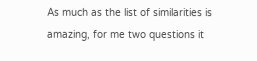As much as the list of similarities is amazing, for me two questions it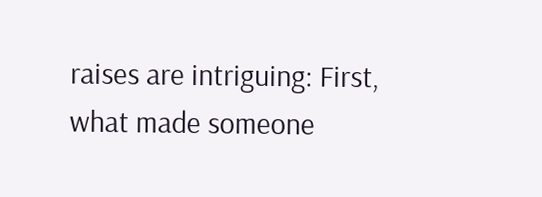raises are intriguing: First, what made someone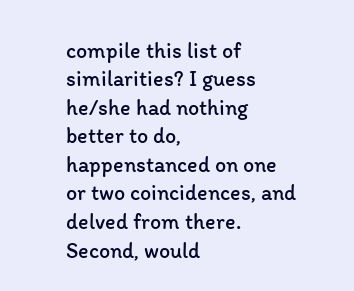compile this list of similarities? I guess he/she had nothing better to do, happenstanced on one or two coincidences, and delved from there. Second, would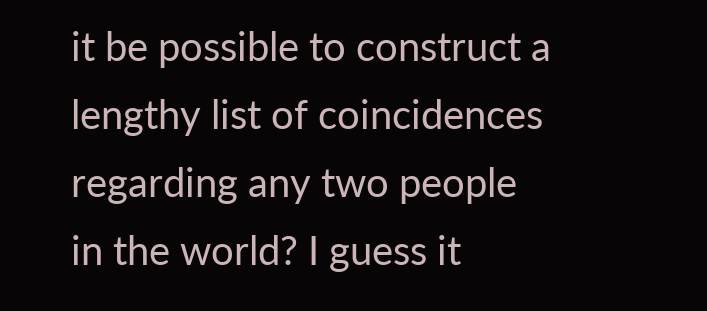it be possible to construct a lengthy list of coincidences regarding any two people in the world? I guess it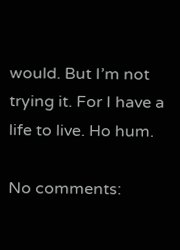would. But I’m not trying it. For I have a life to live. Ho hum.

No comments: